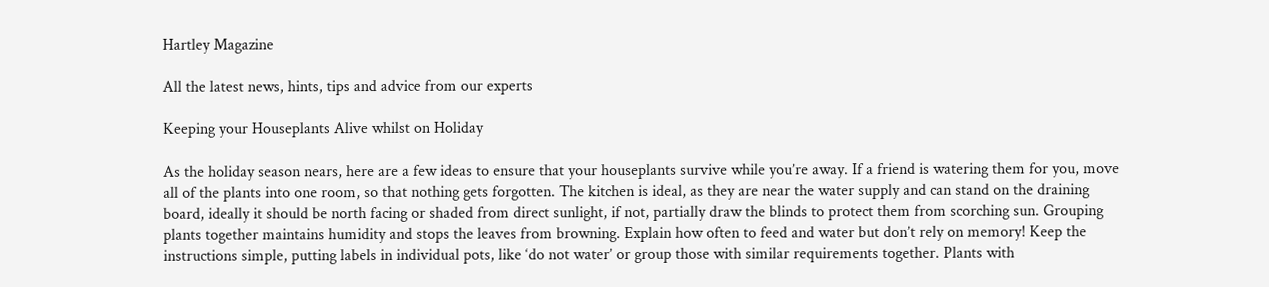Hartley Magazine

All the latest news, hints, tips and advice from our experts

Keeping your Houseplants Alive whilst on Holiday

As the holiday season nears, here are a few ideas to ensure that your houseplants survive while you’re away. If a friend is watering them for you, move all of the plants into one room, so that nothing gets forgotten. The kitchen is ideal, as they are near the water supply and can stand on the draining board, ideally it should be north facing or shaded from direct sunlight, if not, partially draw the blinds to protect them from scorching sun. Grouping plants together maintains humidity and stops the leaves from browning. Explain how often to feed and water but don’t rely on memory! Keep the instructions simple, putting labels in individual pots, like ‘do not water’ or group those with similar requirements together. Plants with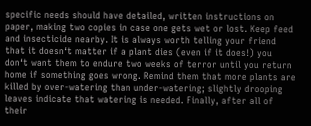specific needs should have detailed, written instructions on paper, making two copies in case one gets wet or lost. Keep feed and insecticide nearby. It is always worth telling your friend that it doesn‘t matter if a plant dies (even if it does!) you don‘t want them to endure two weeks of terror until you return home if something goes wrong. Remind them that more plants are killed by over-watering than under-watering; slightly drooping leaves indicate that watering is needed. Finally, after all of their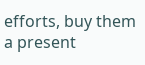efforts, buy them a present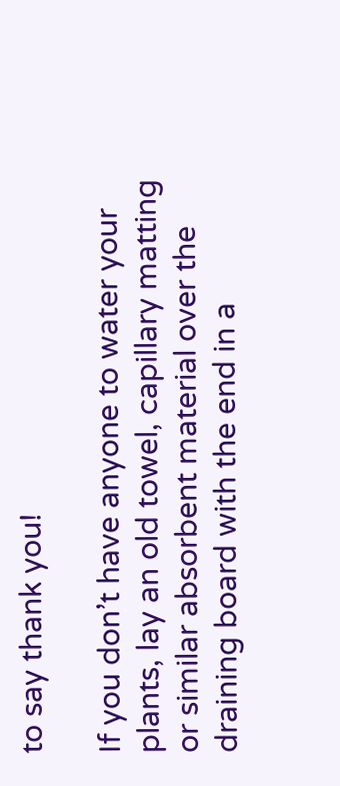to say thank you!

If you don’t have anyone to water your plants, lay an old towel, capillary matting or similar absorbent material over the draining board with the end in a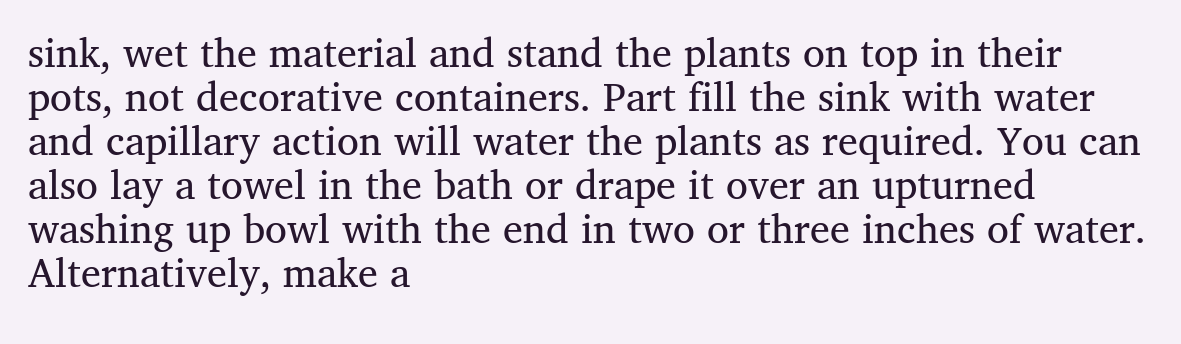sink, wet the material and stand the plants on top in their pots, not decorative containers. Part fill the sink with water and capillary action will water the plants as required. You can also lay a towel in the bath or drape it over an upturned washing up bowl with the end in two or three inches of water. Alternatively, make a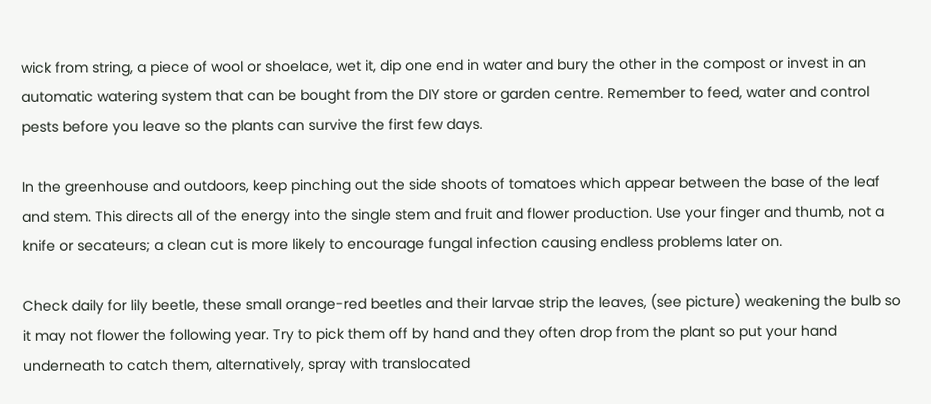wick from string, a piece of wool or shoelace, wet it, dip one end in water and bury the other in the compost or invest in an automatic watering system that can be bought from the DIY store or garden centre. Remember to feed, water and control pests before you leave so the plants can survive the first few days.

In the greenhouse and outdoors, keep pinching out the side shoots of tomatoes which appear between the base of the leaf and stem. This directs all of the energy into the single stem and fruit and flower production. Use your finger and thumb, not a knife or secateurs; a clean cut is more likely to encourage fungal infection causing endless problems later on.

Check daily for lily beetle, these small orange-red beetles and their larvae strip the leaves, (see picture) weakening the bulb so it may not flower the following year. Try to pick them off by hand and they often drop from the plant so put your hand underneath to catch them, alternatively, spray with translocated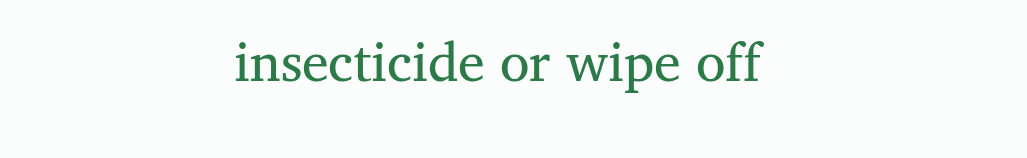insecticide or wipe off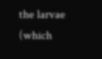the larvae (which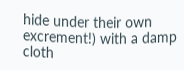hide under their own excrement!) with a damp cloth